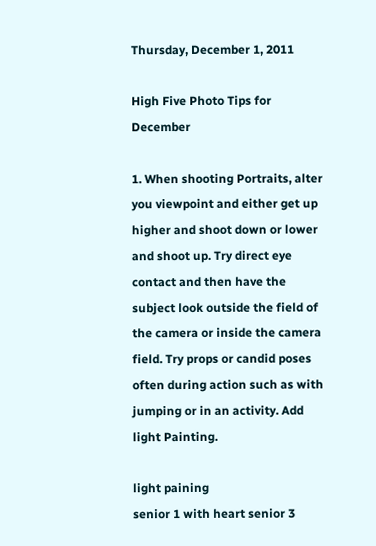Thursday, December 1, 2011

High Five Photo Tips for December

1. When shooting Portraits, alter you viewpoint and either get up higher and shoot down or lower and shoot up. Try direct eye contact and then have the subject look outside the field of the camera or inside the camera field. Try props or candid poses often during action such as with jumping or in an activity. Add light Painting.

light paining
senior 1 with heart senior 3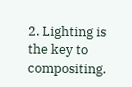2. Lighting is the key to compositing.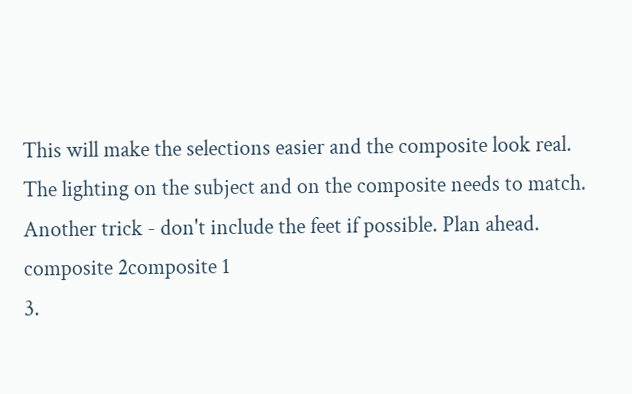This will make the selections easier and the composite look real. The lighting on the subject and on the composite needs to match. Another trick - don't include the feet if possible. Plan ahead.
composite 2composite 1
3.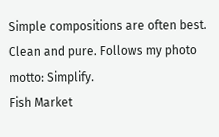Simple compositions are often best. Clean and pure. Follows my photo motto: Simplify.
Fish Market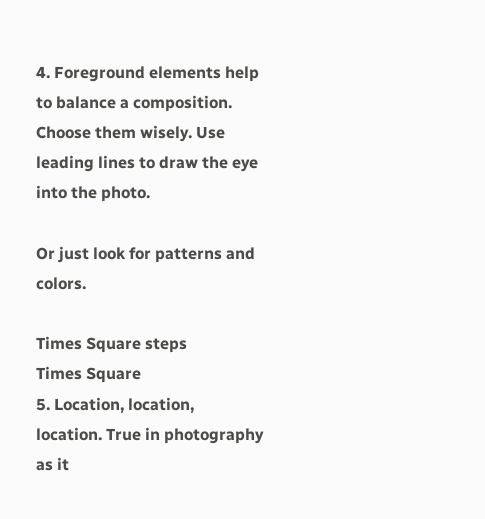4. Foreground elements help to balance a composition. Choose them wisely. Use leading lines to draw the eye into the photo.

Or just look for patterns and colors.

Times Square steps
Times Square
5. Location, location, location. True in photography as it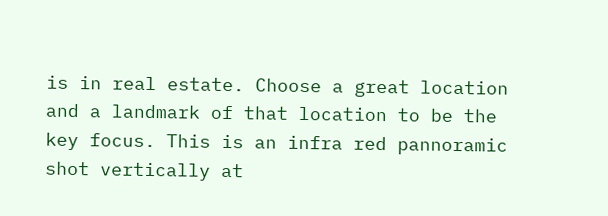is in real estate. Choose a great location and a landmark of that location to be the key focus. This is an infra red pannoramic shot vertically at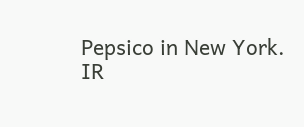Pepsico in New York.
IR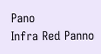Pano
Infra Red Panno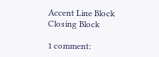Accent Line Block
Closing Block

1 comment: